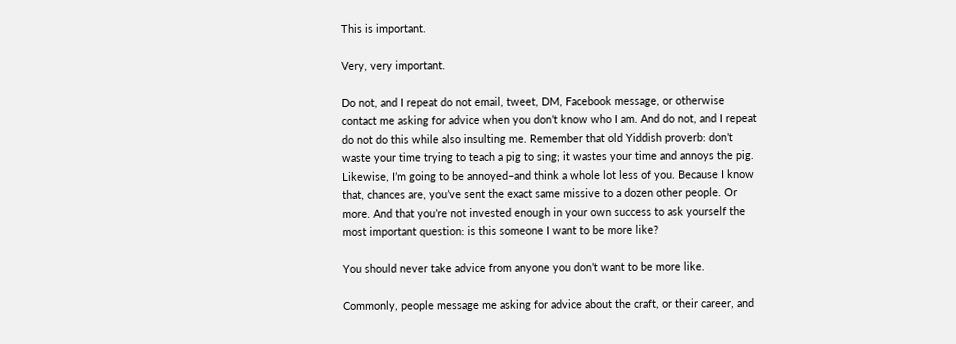This is important.

Very, very important.

Do not, and I repeat do not email, tweet, DM, Facebook message, or otherwise contact me asking for advice when you don’t know who I am. And do not, and I repeat do not do this while also insulting me. Remember that old Yiddish proverb: don’t waste your time trying to teach a pig to sing; it wastes your time and annoys the pig. Likewise, I’m going to be annoyed–and think a whole lot less of you. Because I know that, chances are, you’ve sent the exact same missive to a dozen other people. Or more. And that you’re not invested enough in your own success to ask yourself the most important question: is this someone I want to be more like?

You should never take advice from anyone you don’t want to be more like.

Commonly, people message me asking for advice about the craft, or their career, and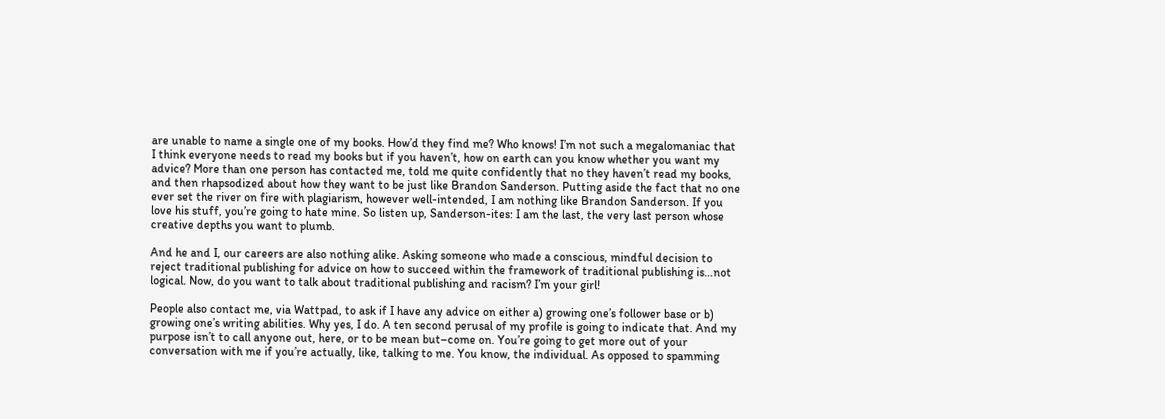are unable to name a single one of my books. How’d they find me? Who knows! I’m not such a megalomaniac that I think everyone needs to read my books but if you haven’t, how on earth can you know whether you want my advice? More than one person has contacted me, told me quite confidently that no they haven’t read my books, and then rhapsodized about how they want to be just like Brandon Sanderson. Putting aside the fact that no one ever set the river on fire with plagiarism, however well-intended, I am nothing like Brandon Sanderson. If you love his stuff, you’re going to hate mine. So listen up, Sanderson-ites: I am the last, the very last person whose creative depths you want to plumb.

And he and I, our careers are also nothing alike. Asking someone who made a conscious, mindful decision to reject traditional publishing for advice on how to succeed within the framework of traditional publishing is…not logical. Now, do you want to talk about traditional publishing and racism? I’m your girl!

People also contact me, via Wattpad, to ask if I have any advice on either a) growing one’s follower base or b) growing one’s writing abilities. Why yes, I do. A ten second perusal of my profile is going to indicate that. And my purpose isn’t to call anyone out, here, or to be mean but–come on. You’re going to get more out of your conversation with me if you’re actually, like, talking to me. You know, the individual. As opposed to spamming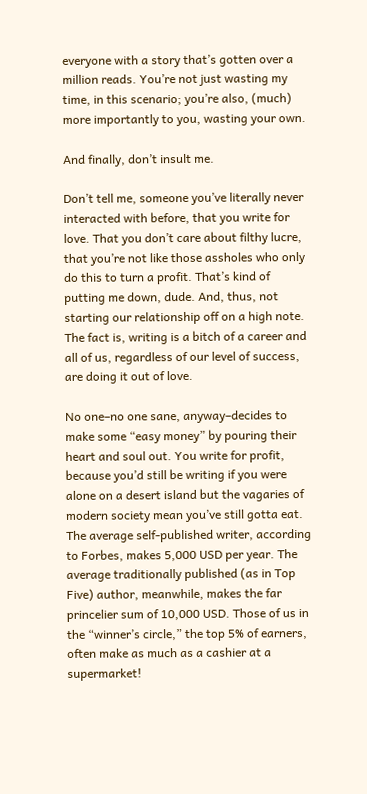everyone with a story that’s gotten over a million reads. You’re not just wasting my time, in this scenario; you’re also, (much) more importantly to you, wasting your own.

And finally, don’t insult me.

Don’t tell me, someone you’ve literally never interacted with before, that you write for love. That you don’t care about filthy lucre, that you’re not like those assholes who only do this to turn a profit. That’s kind of putting me down, dude. And, thus, not starting our relationship off on a high note. The fact is, writing is a bitch of a career and all of us, regardless of our level of success, are doing it out of love.

No one–no one sane, anyway–decides to make some “easy money” by pouring their heart and soul out. You write for profit, because you’d still be writing if you were alone on a desert island but the vagaries of modern society mean you’ve still gotta eat. The average self-published writer, according to Forbes, makes 5,000 USD per year. The average traditionally published (as in Top Five) author, meanwhile, makes the far princelier sum of 10,000 USD. Those of us in the “winner’s circle,” the top 5% of earners, often make as much as a cashier at a supermarket!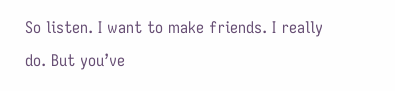So listen. I want to make friends. I really do. But you’ve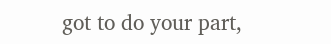got to do your part,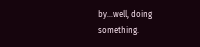by…well, doing something.